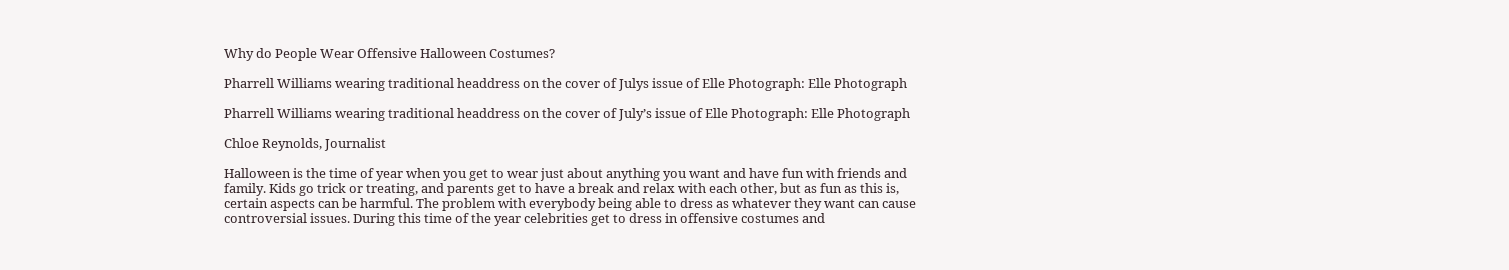Why do People Wear Offensive Halloween Costumes?

Pharrell Williams wearing traditional headdress on the cover of Julys issue of Elle Photograph: Elle Photograph

Pharrell Williams wearing traditional headdress on the cover of July’s issue of Elle Photograph: Elle Photograph

Chloe Reynolds, Journalist

Halloween is the time of year when you get to wear just about anything you want and have fun with friends and family. Kids go trick or treating, and parents get to have a break and relax with each other, but as fun as this is, certain aspects can be harmful. The problem with everybody being able to dress as whatever they want can cause controversial issues. During this time of the year celebrities get to dress in offensive costumes and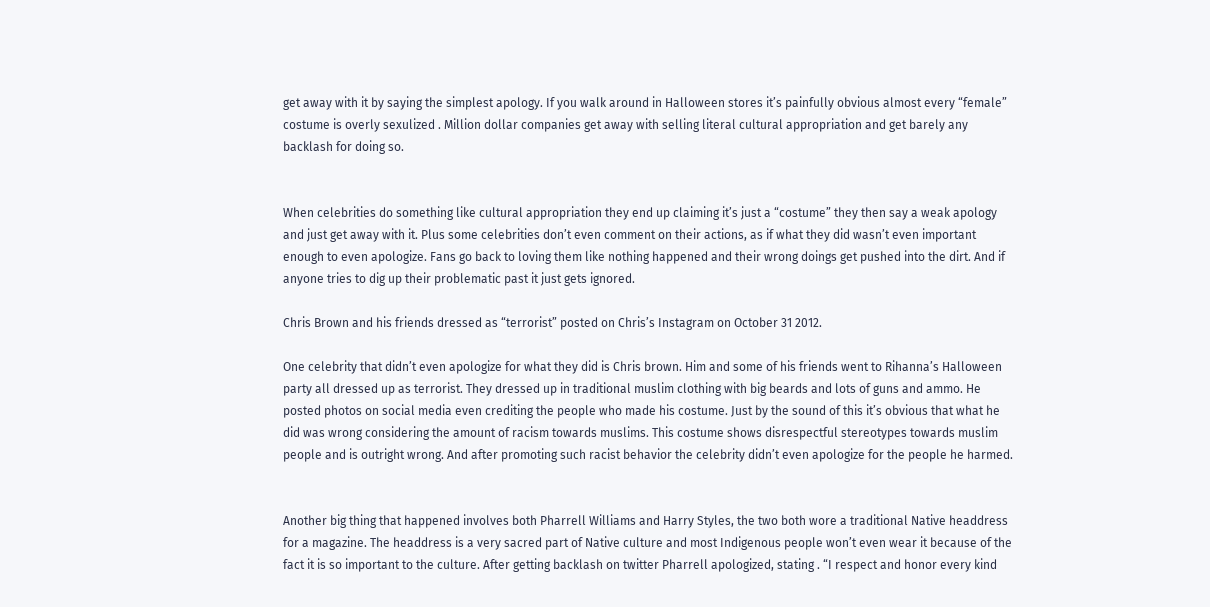get away with it by saying the simplest apology. If you walk around in Halloween stores it’s painfully obvious almost every “female” costume is overly sexulized . Million dollar companies get away with selling literal cultural appropriation and get barely any backlash for doing so.


When celebrities do something like cultural appropriation they end up claiming it’s just a “costume” they then say a weak apology and just get away with it. Plus some celebrities don’t even comment on their actions, as if what they did wasn’t even important enough to even apologize. Fans go back to loving them like nothing happened and their wrong doings get pushed into the dirt. And if anyone tries to dig up their problematic past it just gets ignored.

Chris Brown and his friends dressed as “terrorist” posted on Chris’s Instagram on October 31 2012.

One celebrity that didn’t even apologize for what they did is Chris brown. Him and some of his friends went to Rihanna’s Halloween party all dressed up as terrorist. They dressed up in traditional muslim clothing with big beards and lots of guns and ammo. He posted photos on social media even crediting the people who made his costume. Just by the sound of this it’s obvious that what he did was wrong considering the amount of racism towards muslims. This costume shows disrespectful stereotypes towards muslim people and is outright wrong. And after promoting such racist behavior the celebrity didn’t even apologize for the people he harmed.


Another big thing that happened involves both Pharrell Williams and Harry Styles, the two both wore a traditional Native headdress for a magazine. The headdress is a very sacred part of Native culture and most Indigenous people won’t even wear it because of the fact it is so important to the culture. After getting backlash on twitter Pharrell apologized, stating . “I respect and honor every kind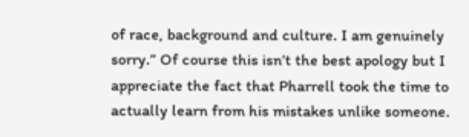of race, background and culture. I am genuinely sorry.” Of course this isn’t the best apology but I appreciate the fact that Pharrell took the time to actually learn from his mistakes unlike someone.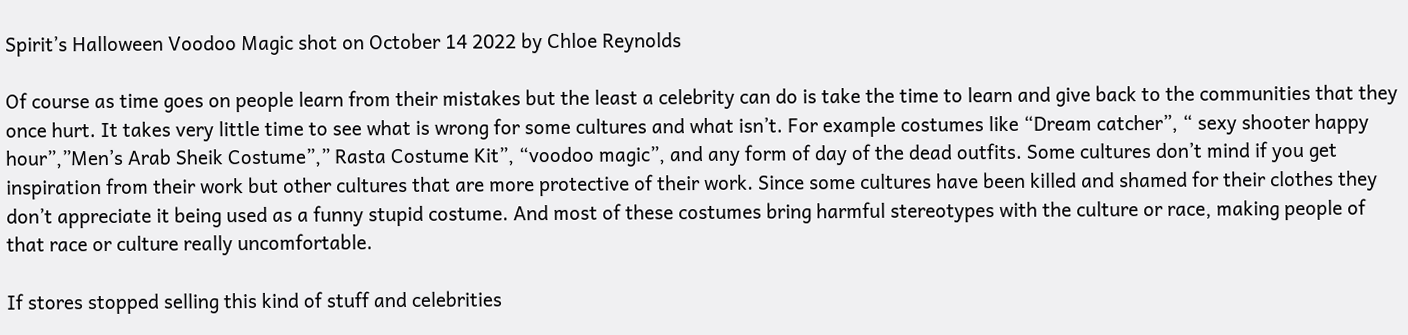Spirit’s Halloween Voodoo Magic shot on October 14 2022 by Chloe Reynolds

Of course as time goes on people learn from their mistakes but the least a celebrity can do is take the time to learn and give back to the communities that they once hurt. It takes very little time to see what is wrong for some cultures and what isn’t. For example costumes like “Dream catcher”, “ sexy shooter happy hour”,”Men’s Arab Sheik Costume”,” Rasta Costume Kit”, “voodoo magic”, and any form of day of the dead outfits. Some cultures don’t mind if you get inspiration from their work but other cultures that are more protective of their work. Since some cultures have been killed and shamed for their clothes they don’t appreciate it being used as a funny stupid costume. And most of these costumes bring harmful stereotypes with the culture or race, making people of that race or culture really uncomfortable.

If stores stopped selling this kind of stuff and celebrities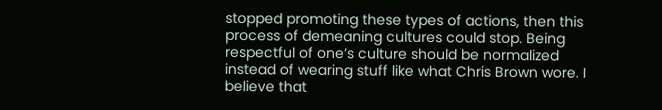stopped promoting these types of actions, then this process of demeaning cultures could stop. Being respectful of one’s culture should be normalized instead of wearing stuff like what Chris Brown wore. I believe that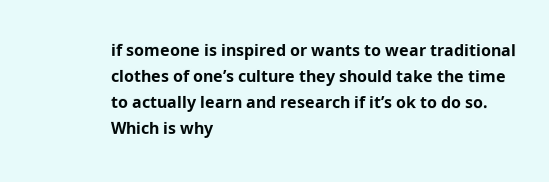if someone is inspired or wants to wear traditional clothes of one’s culture they should take the time to actually learn and research if it’s ok to do so. Which is why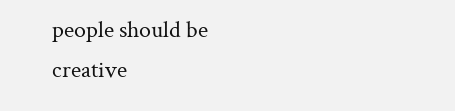people should be creative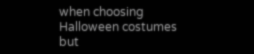when choosing Halloween costumes but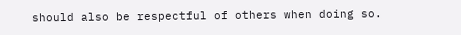should also be respectful of others when doing so.